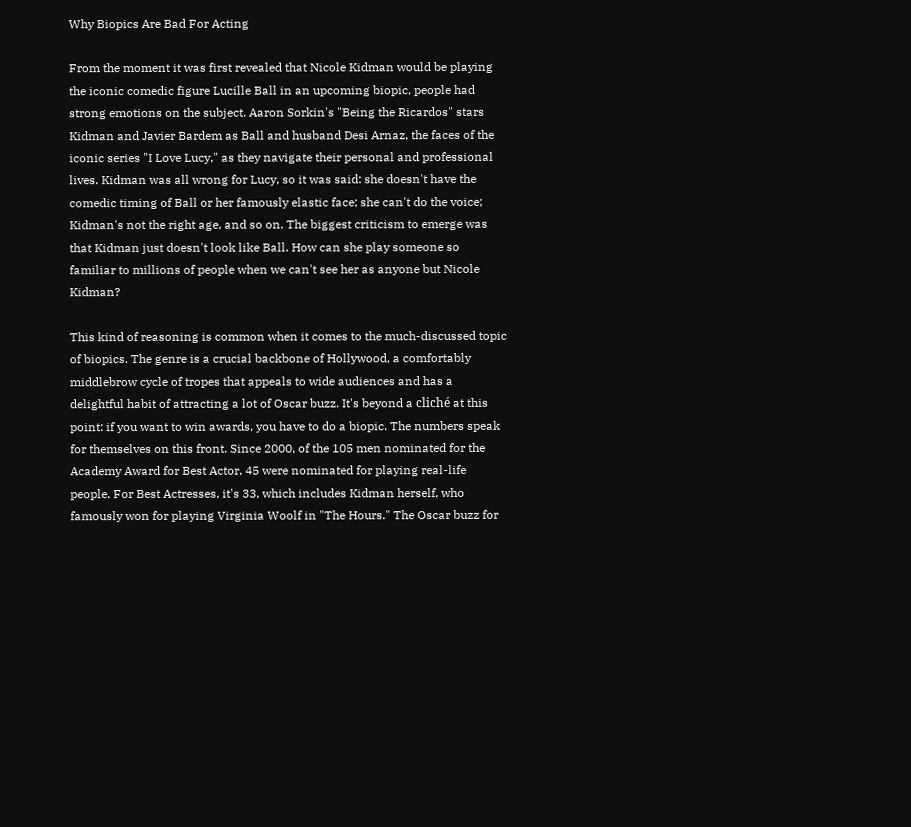Why Biopics Are Bad For Acting

From the moment it was first revealed that Nicole Kidman would be playing the iconic comedic figure Lucille Ball in an upcoming biopic, people had strong emotions on the subject. Aaron Sorkin's "Being the Ricardos" stars Kidman and Javier Bardem as Ball and husband Desi Arnaz, the faces of the iconic series "I Love Lucy," as they navigate their personal and professional lives. Kidman was all wrong for Lucy, so it was said: she doesn't have the comedic timing of Ball or her famously elastic face; she can't do the voice; Kidman's not the right age, and so on. The biggest criticism to emerge was that Kidman just doesn't look like Ball. How can she play someone so familiar to millions of people when we can't see her as anyone but Nicole Kidman?

This kind of reasoning is common when it comes to the much-discussed topic of biopics. The genre is a crucial backbone of Hollywood, a comfortably middlebrow cycle of tropes that appeals to wide audiences and has a delightful habit of attracting a lot of Oscar buzz. It's beyond a cliché at this point: if you want to win awards, you have to do a biopic. The numbers speak for themselves on this front. Since 2000, of the 105 men nominated for the Academy Award for Best Actor, 45 were nominated for playing real-life people. For Best Actresses, it's 33, which includes Kidman herself, who famously won for playing Virginia Woolf in "The Hours." The Oscar buzz for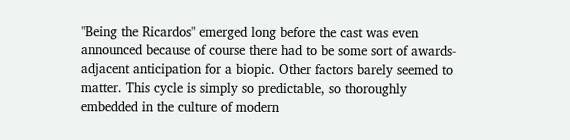"Being the Ricardos" emerged long before the cast was even announced because of course there had to be some sort of awards-adjacent anticipation for a biopic. Other factors barely seemed to matter. This cycle is simply so predictable, so thoroughly embedded in the culture of modern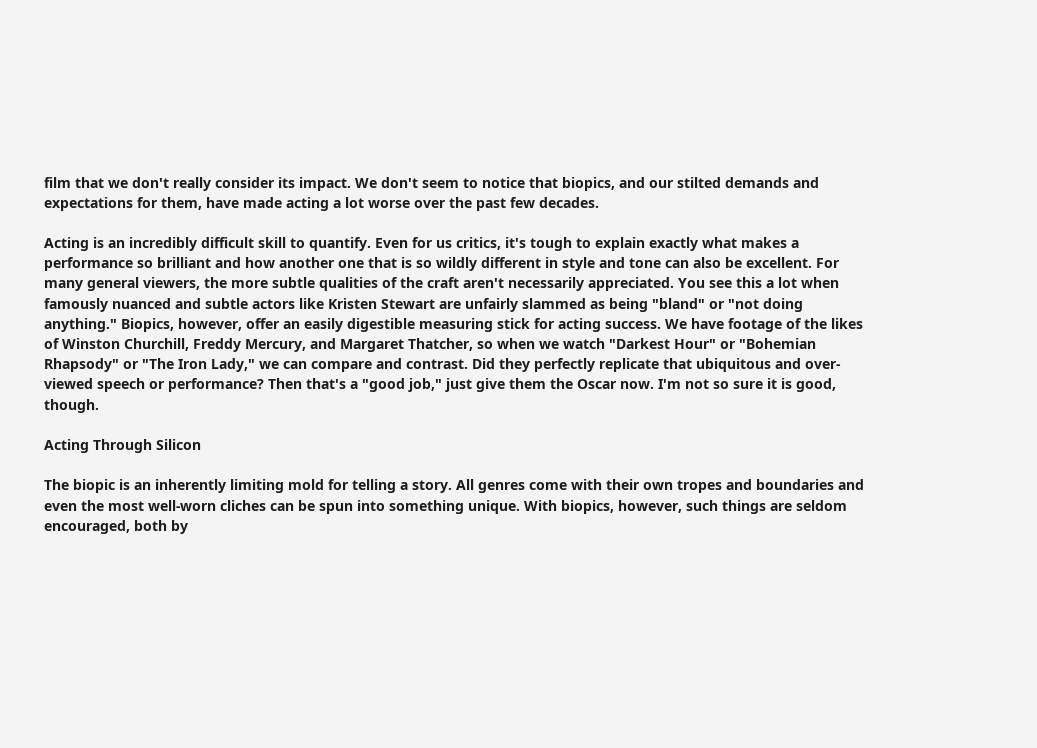film that we don't really consider its impact. We don't seem to notice that biopics, and our stilted demands and expectations for them, have made acting a lot worse over the past few decades.

Acting is an incredibly difficult skill to quantify. Even for us critics, it's tough to explain exactly what makes a performance so brilliant and how another one that is so wildly different in style and tone can also be excellent. For many general viewers, the more subtle qualities of the craft aren't necessarily appreciated. You see this a lot when famously nuanced and subtle actors like Kristen Stewart are unfairly slammed as being "bland" or "not doing anything." Biopics, however, offer an easily digestible measuring stick for acting success. We have footage of the likes of Winston Churchill, Freddy Mercury, and Margaret Thatcher, so when we watch "Darkest Hour" or "Bohemian Rhapsody" or "The Iron Lady," we can compare and contrast. Did they perfectly replicate that ubiquitous and over-viewed speech or performance? Then that's a "good job," just give them the Oscar now. I'm not so sure it is good, though.

Acting Through Silicon

The biopic is an inherently limiting mold for telling a story. All genres come with their own tropes and boundaries and even the most well-worn cliches can be spun into something unique. With biopics, however, such things are seldom encouraged, both by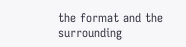the format and the surrounding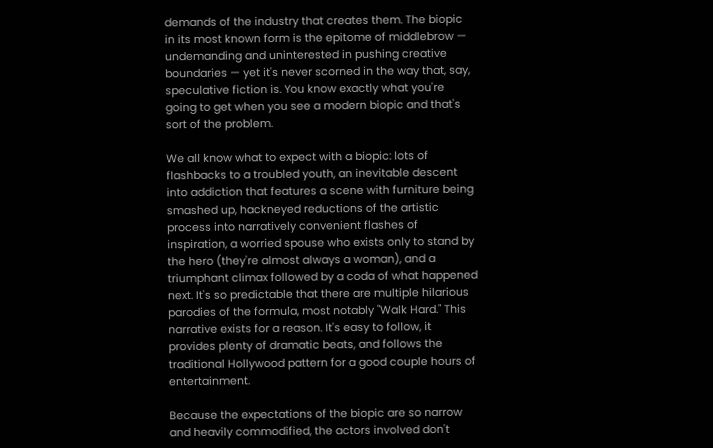demands of the industry that creates them. The biopic in its most known form is the epitome of middlebrow — undemanding and uninterested in pushing creative boundaries — yet it's never scorned in the way that, say, speculative fiction is. You know exactly what you're going to get when you see a modern biopic and that's sort of the problem.

We all know what to expect with a biopic: lots of flashbacks to a troubled youth, an inevitable descent into addiction that features a scene with furniture being smashed up, hackneyed reductions of the artistic process into narratively convenient flashes of inspiration, a worried spouse who exists only to stand by the hero (they're almost always a woman), and a triumphant climax followed by a coda of what happened next. It's so predictable that there are multiple hilarious parodies of the formula, most notably "Walk Hard." This narrative exists for a reason. It's easy to follow, it provides plenty of dramatic beats, and follows the traditional Hollywood pattern for a good couple hours of entertainment.

Because the expectations of the biopic are so narrow and heavily commodified, the actors involved don't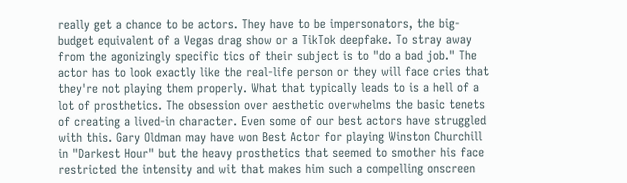really get a chance to be actors. They have to be impersonators, the big-budget equivalent of a Vegas drag show or a TikTok deepfake. To stray away from the agonizingly specific tics of their subject is to "do a bad job." The actor has to look exactly like the real-life person or they will face cries that they're not playing them properly. What that typically leads to is a hell of a lot of prosthetics. The obsession over aesthetic overwhelms the basic tenets of creating a lived-in character. Even some of our best actors have struggled with this. Gary Oldman may have won Best Actor for playing Winston Churchill in "Darkest Hour" but the heavy prosthetics that seemed to smother his face restricted the intensity and wit that makes him such a compelling onscreen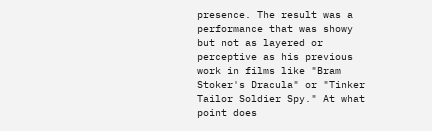presence. The result was a performance that was showy but not as layered or perceptive as his previous work in films like "Bram Stoker's Dracula" or "Tinker Tailor Soldier Spy." At what point does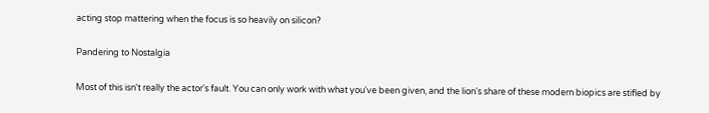acting stop mattering when the focus is so heavily on silicon?

Pandering to Nostalgia

Most of this isn't really the actor's fault. You can only work with what you've been given, and the lion's share of these modern biopics are stifled by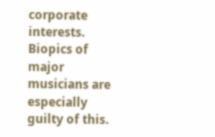corporate interests. Biopics of major musicians are especially guilty of this.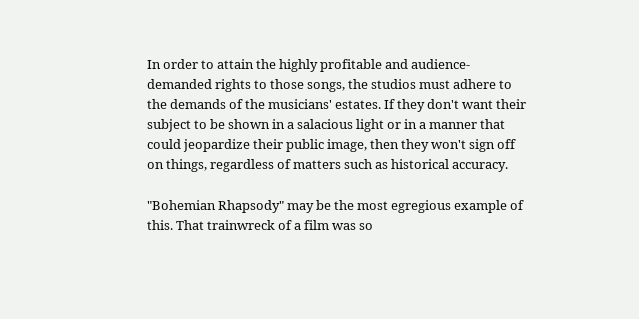In order to attain the highly profitable and audience-demanded rights to those songs, the studios must adhere to the demands of the musicians' estates. If they don't want their subject to be shown in a salacious light or in a manner that could jeopardize their public image, then they won't sign off on things, regardless of matters such as historical accuracy.

"Bohemian Rhapsody" may be the most egregious example of this. That trainwreck of a film was so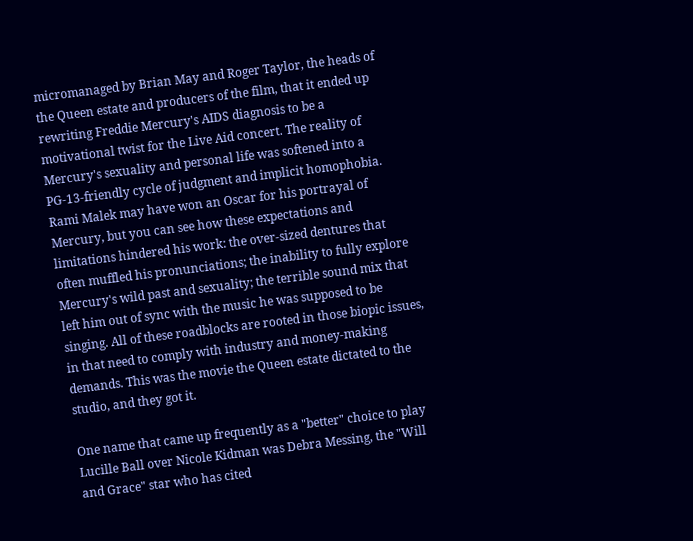micromanaged by Brian May and Roger Taylor, the heads of the Queen estate and producers of the film, that it ended up rewriting Freddie Mercury's AIDS diagnosis to be a motivational twist for the Live Aid concert. The reality of Mercury's sexuality and personal life was softened into a PG-13-friendly cycle of judgment and implicit homophobia. Rami Malek may have won an Oscar for his portrayal of Mercury, but you can see how these expectations and limitations hindered his work: the over-sized dentures that often muffled his pronunciations; the inability to fully explore Mercury's wild past and sexuality; the terrible sound mix that left him out of sync with the music he was supposed to be singing. All of these roadblocks are rooted in those biopic issues, in that need to comply with industry and money-making demands. This was the movie the Queen estate dictated to the studio, and they got it.

One name that came up frequently as a "better" choice to play Lucille Ball over Nicole Kidman was Debra Messing, the "Will and Grace" star who has cited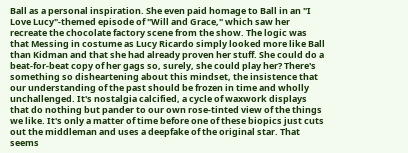Ball as a personal inspiration. She even paid homage to Ball in an "I Love Lucy"-themed episode of "Will and Grace," which saw her recreate the chocolate factory scene from the show. The logic was that Messing in costume as Lucy Ricardo simply looked more like Ball than Kidman and that she had already proven her stuff. She could do a beat-for-beat copy of her gags so, surely, she could play her? There's something so disheartening about this mindset, the insistence that our understanding of the past should be frozen in time and wholly unchallenged. It's nostalgia calcified, a cycle of waxwork displays that do nothing but pander to our own rose-tinted view of the things we like. It's only a matter of time before one of these biopics just cuts out the middleman and uses a deepfake of the original star. That seems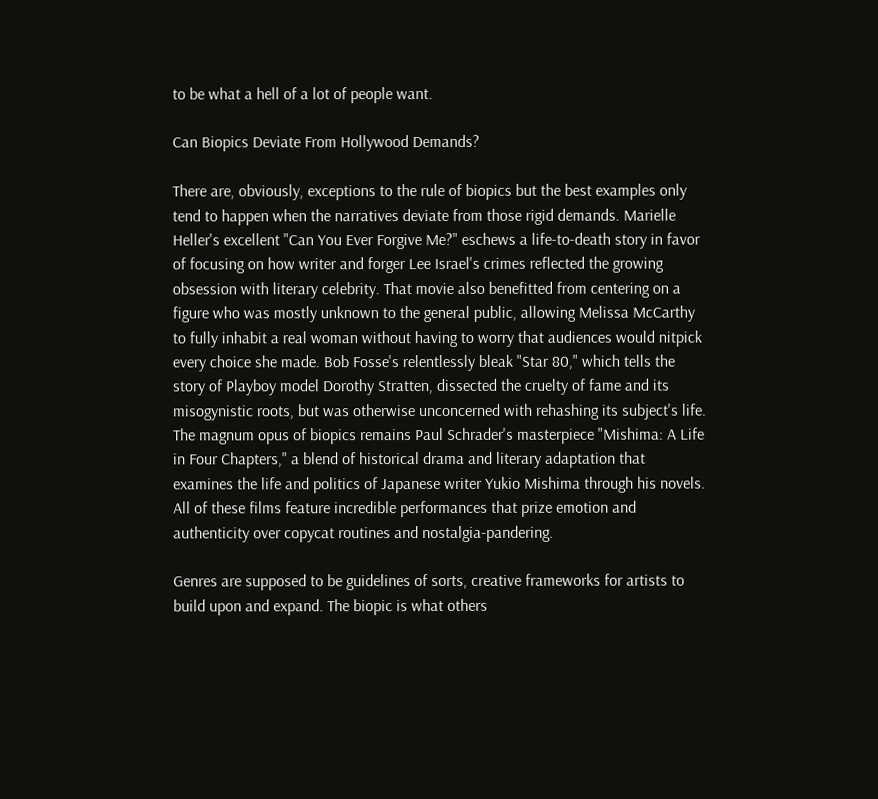to be what a hell of a lot of people want.

Can Biopics Deviate From Hollywood Demands?

There are, obviously, exceptions to the rule of biopics but the best examples only tend to happen when the narratives deviate from those rigid demands. Marielle Heller's excellent "Can You Ever Forgive Me?" eschews a life-to-death story in favor of focusing on how writer and forger Lee Israel's crimes reflected the growing obsession with literary celebrity. That movie also benefitted from centering on a figure who was mostly unknown to the general public, allowing Melissa McCarthy to fully inhabit a real woman without having to worry that audiences would nitpick every choice she made. Bob Fosse's relentlessly bleak "Star 80," which tells the story of Playboy model Dorothy Stratten, dissected the cruelty of fame and its misogynistic roots, but was otherwise unconcerned with rehashing its subject's life. The magnum opus of biopics remains Paul Schrader's masterpiece "Mishima: A Life in Four Chapters," a blend of historical drama and literary adaptation that examines the life and politics of Japanese writer Yukio Mishima through his novels. All of these films feature incredible performances that prize emotion and authenticity over copycat routines and nostalgia-pandering.

Genres are supposed to be guidelines of sorts, creative frameworks for artists to build upon and expand. The biopic is what others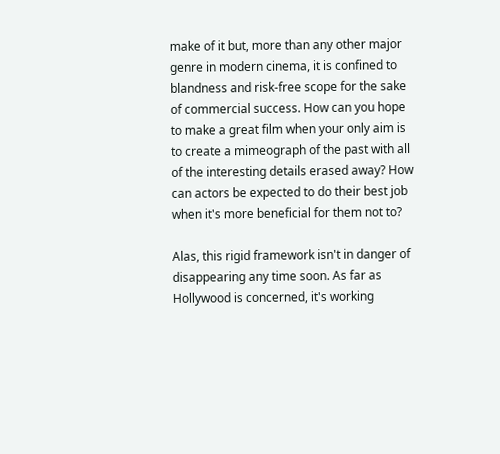make of it but, more than any other major genre in modern cinema, it is confined to blandness and risk-free scope for the sake of commercial success. How can you hope to make a great film when your only aim is to create a mimeograph of the past with all of the interesting details erased away? How can actors be expected to do their best job when it's more beneficial for them not to?

Alas, this rigid framework isn't in danger of disappearing any time soon. As far as Hollywood is concerned, it's working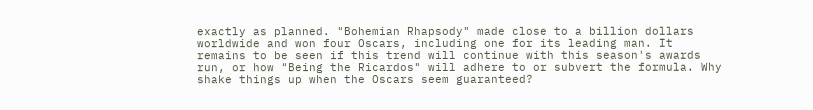exactly as planned. "Bohemian Rhapsody" made close to a billion dollars worldwide and won four Oscars, including one for its leading man. It remains to be seen if this trend will continue with this season's awards run, or how "Being the Ricardos" will adhere to or subvert the formula. Why shake things up when the Oscars seem guaranteed?